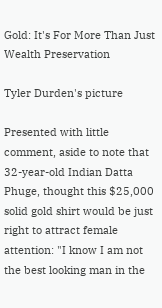Gold: It's For More Than Just Wealth Preservation

Tyler Durden's picture

Presented with little comment, aside to note that 32-year-old Indian Datta Phuge, thought this $25,000 solid gold shirt would be just right to attract female attention: "I know I am not the best looking man in the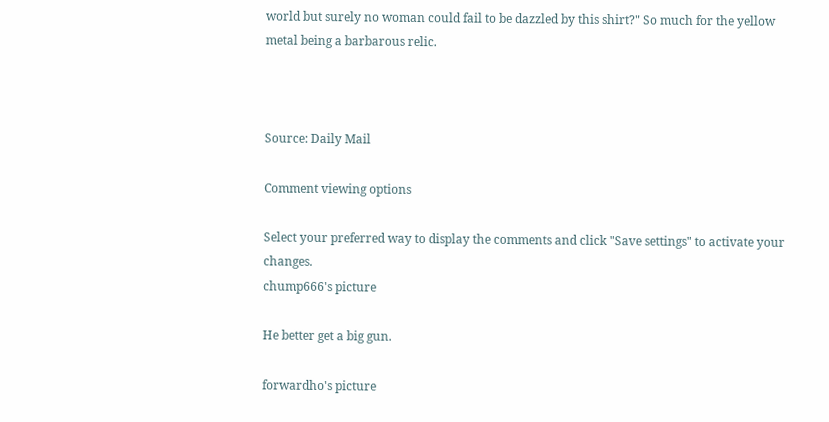world but surely no woman could fail to be dazzled by this shirt?" So much for the yellow metal being a barbarous relic.



Source: Daily Mail

Comment viewing options

Select your preferred way to display the comments and click "Save settings" to activate your changes.
chump666's picture

He better get a big gun.

forwardho's picture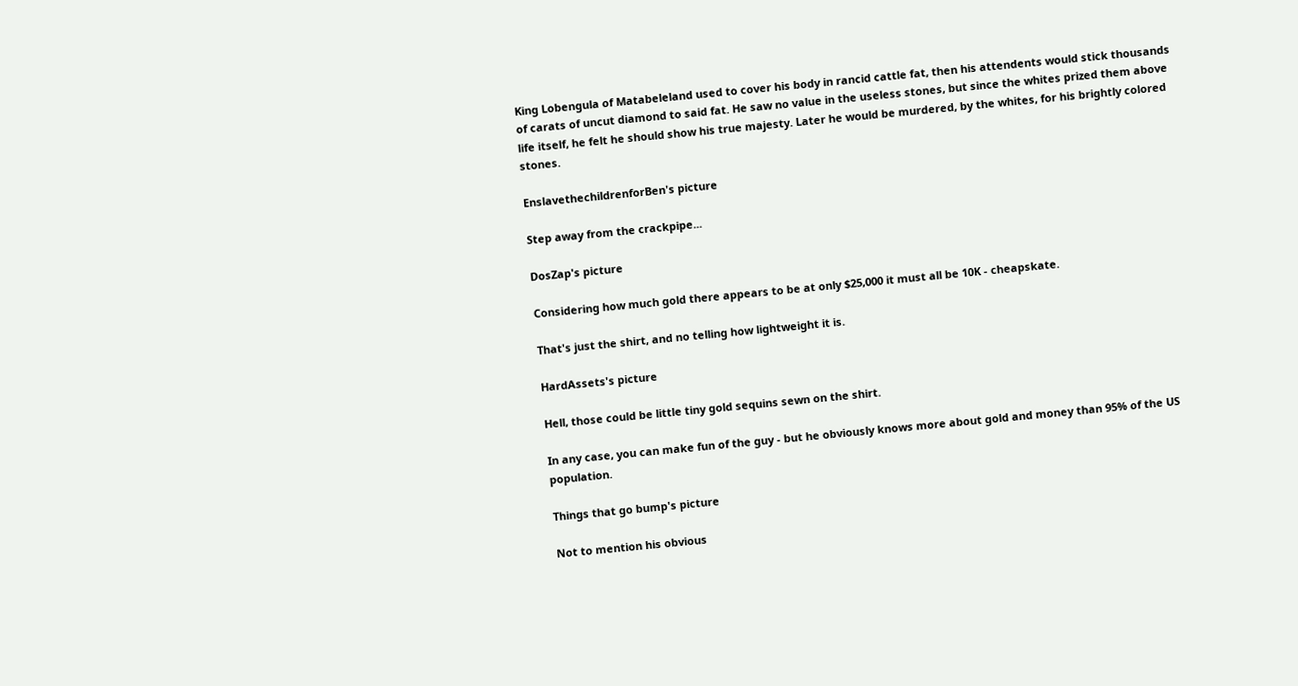King Lobengula of Matabeleland used to cover his body in rancid cattle fat, then his attendents would stick thousands of carats of uncut diamond to said fat. He saw no value in the useless stones, but since the whites prized them above life itself, he felt he should show his true majesty. Later he would be murdered, by the whites, for his brightly colored stones.

EnslavethechildrenforBen's picture

Step away from the crackpipe...

DosZap's picture

Considering how much gold there appears to be at only $25,000 it must all be 10K - cheapskate.

That's just the shirt, and no telling how lightweight it is.

HardAssets's picture

Hell, those could be little tiny gold sequins sewn on the shirt.

In any case, you can make fun of the guy - but he obviously knows more about gold and money than 95% of the US population.

Things that go bump's picture

Not to mention his obvious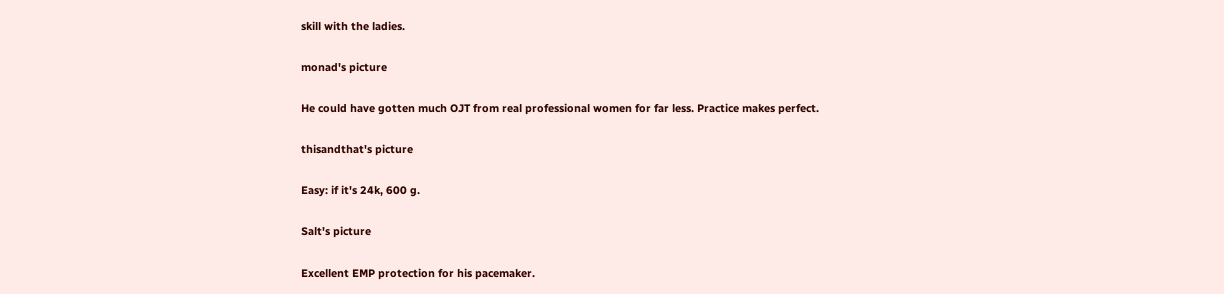skill with the ladies.

monad's picture

He could have gotten much OJT from real professional women for far less. Practice makes perfect.

thisandthat's picture

Easy: if it's 24k, 600 g.

Salt's picture

Excellent EMP protection for his pacemaker.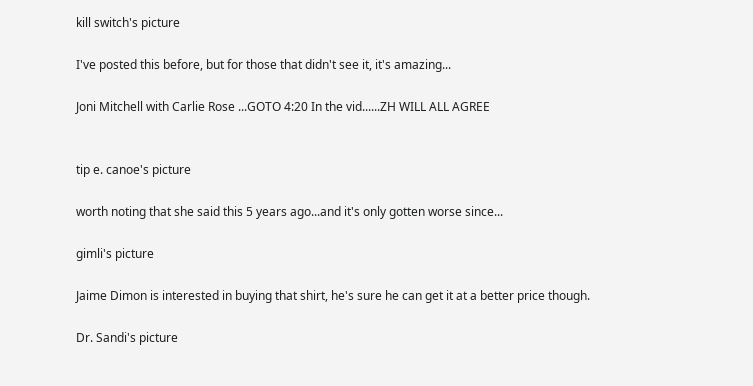kill switch's picture

I've posted this before, but for those that didn't see it, it's amazing...

Joni Mitchell with Carlie Rose ...GOTO 4:20 In the vid......ZH WILL ALL AGREE


tip e. canoe's picture

worth noting that she said this 5 years ago...and it's only gotten worse since...

gimli's picture

Jaime Dimon is interested in buying that shirt, he's sure he can get it at a better price though.

Dr. Sandi's picture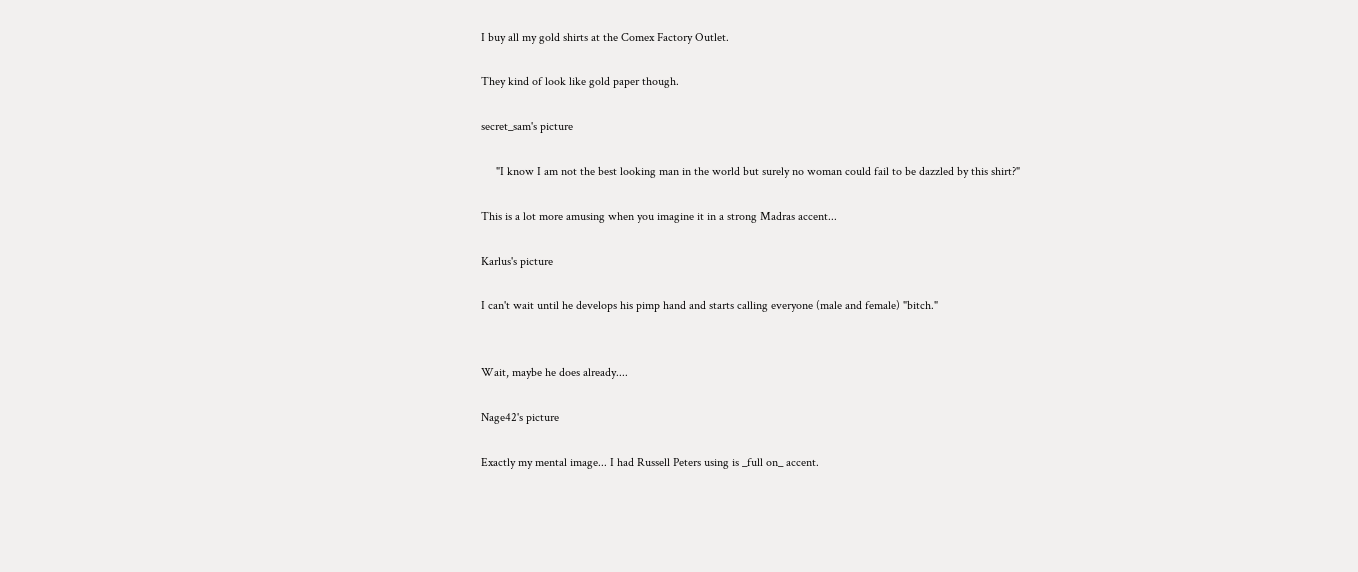I buy all my gold shirts at the Comex Factory Outlet.

They kind of look like gold paper though.

secret_sam's picture

     "I know I am not the best looking man in the world but surely no woman could fail to be dazzled by this shirt?"

This is a lot more amusing when you imagine it in a strong Madras accent...

Karlus's picture

I can't wait until he develops his pimp hand and starts calling everyone (male and female) "bitch."


Wait, maybe he does already....

Nage42's picture

Exactly my mental image... I had Russell Peters using is _full on_ accent.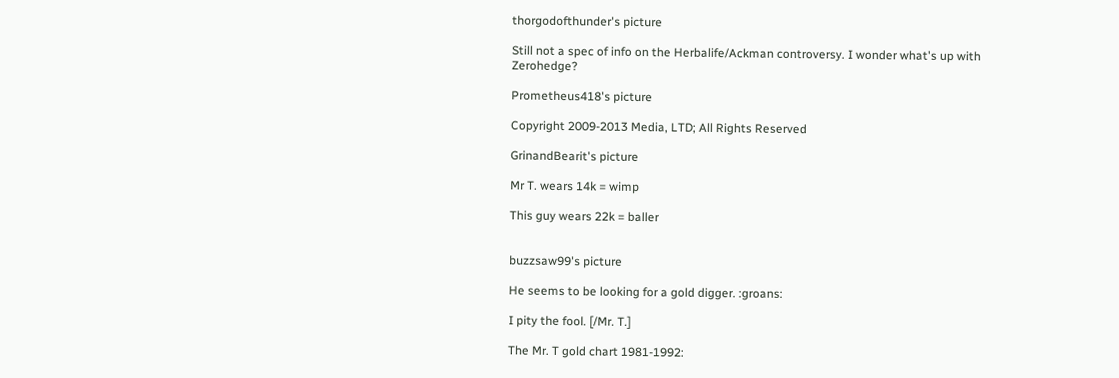thorgodofthunder's picture

Still not a spec of info on the Herbalife/Ackman controversy. I wonder what's up with Zerohedge?

Prometheus418's picture

Copyright 2009-2013 Media, LTD; All Rights Reserved

GrinandBearit's picture

Mr T. wears 14k = wimp

This guy wears 22k = baller


buzzsaw99's picture

He seems to be looking for a gold digger. :groans:

I pity the fool. [/Mr. T.]

The Mr. T gold chart 1981-1992: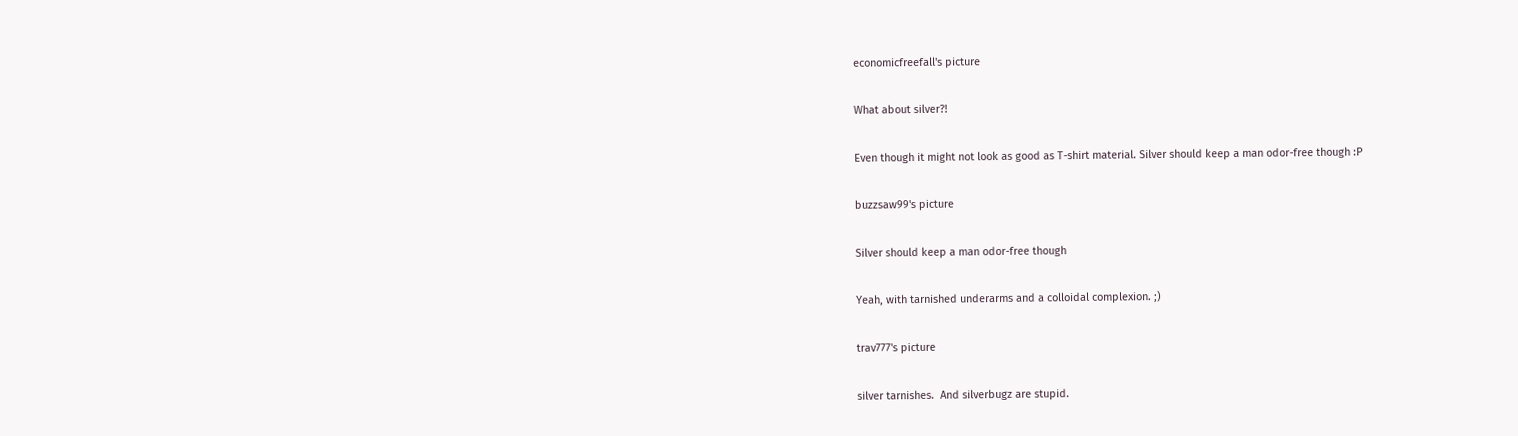economicfreefall's picture

What about silver?!

Even though it might not look as good as T-shirt material. Silver should keep a man odor-free though :P

buzzsaw99's picture

Silver should keep a man odor-free though

Yeah, with tarnished underarms and a colloidal complexion. ;)

trav777's picture

silver tarnishes.  And silverbugz are stupid.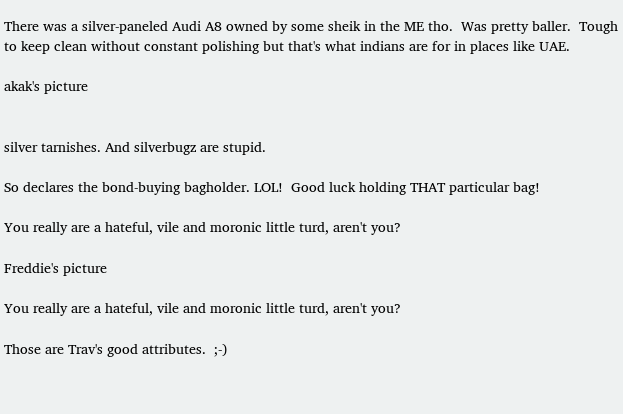There was a silver-paneled Audi A8 owned by some sheik in the ME tho.  Was pretty baller.  Tough to keep clean without constant polishing but that's what indians are for in places like UAE.

akak's picture


silver tarnishes. And silverbugz are stupid.

So declares the bond-buying bagholder. LOL!  Good luck holding THAT particular bag!

You really are a hateful, vile and moronic little turd, aren't you?

Freddie's picture

You really are a hateful, vile and moronic little turd, aren't you?

Those are Trav's good attributes.  ;-)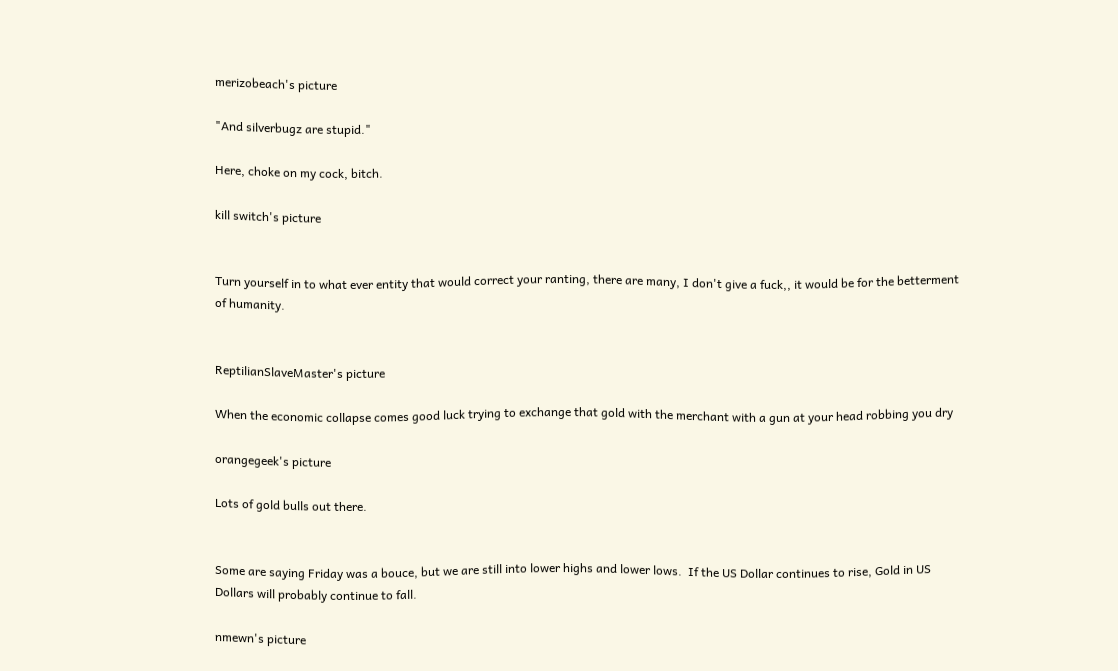merizobeach's picture

"And silverbugz are stupid."

Here, choke on my cock, bitch.

kill switch's picture


Turn yourself in to what ever entity that would correct your ranting, there are many, I don't give a fuck,, it would be for the betterment of humanity.


ReptilianSlaveMaster's picture

When the economic collapse comes good luck trying to exchange that gold with the merchant with a gun at your head robbing you dry

orangegeek's picture

Lots of gold bulls out there.


Some are saying Friday was a bouce, but we are still into lower highs and lower lows.  If the US Dollar continues to rise, Gold in US Dollars will probably continue to fall.

nmewn's picture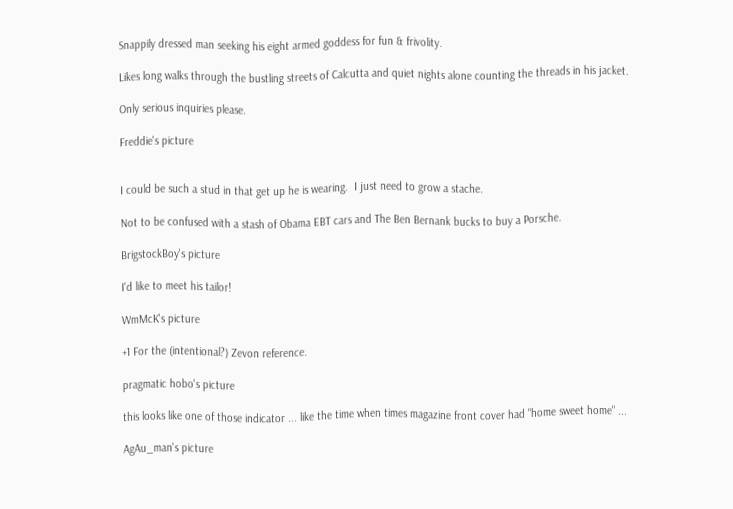Snappily dressed man seeking his eight armed goddess for fun & frivolity.

Likes long walks through the bustling streets of Calcutta and quiet nights alone counting the threads in his jacket.

Only serious inquiries please.

Freddie's picture


I could be such a stud in that get up he is wearing.  I just need to grow a stache.

Not to be confused with a stash of Obama EBT cars and The Ben Bernank bucks to buy a Porsche.

BrigstockBoy's picture

I'd like to meet his tailor!

WmMcK's picture

+1 For the (intentional?) Zevon reference.

pragmatic hobo's picture

this looks like one of those indicator ... like the time when times magazine front cover had "home sweet home" ...

AgAu_man's picture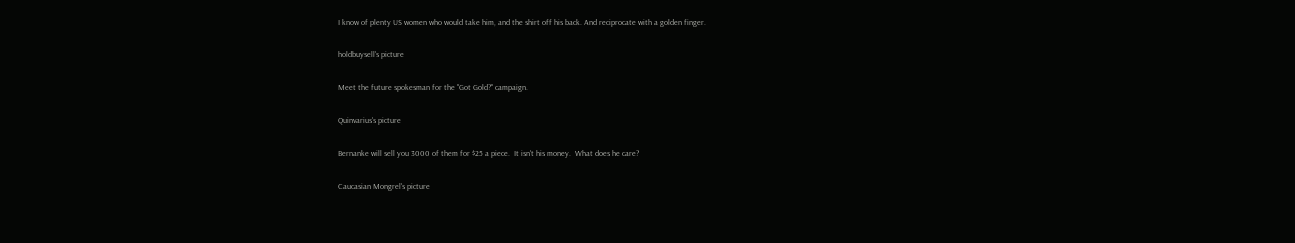I know of plenty US women who would take him, and the shirt off his back. And reciprocate with a golden finger.

holdbuysell's picture

Meet the future spokesman for the "Got Gold?" campaign.

Quinvarius's picture

Bernanke will sell you 3000 of them for $25 a piece.  It isn't his money.  What does he care?

Caucasian Mongrel's picture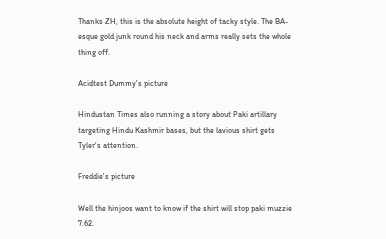Thanks ZH, this is the absolute height of tacky style. The BA-esque gold junk round his neck and arms really sets the whole thing off.

Acidtest Dummy's picture

Hindustan Times also running a story about Paki artillary targeting Hindu Kashmir bases, but the lavious shirt gets Tyler's attention.

Freddie's picture

Well the hinjoos want to know if the shirt will stop paki muzzie 7.62.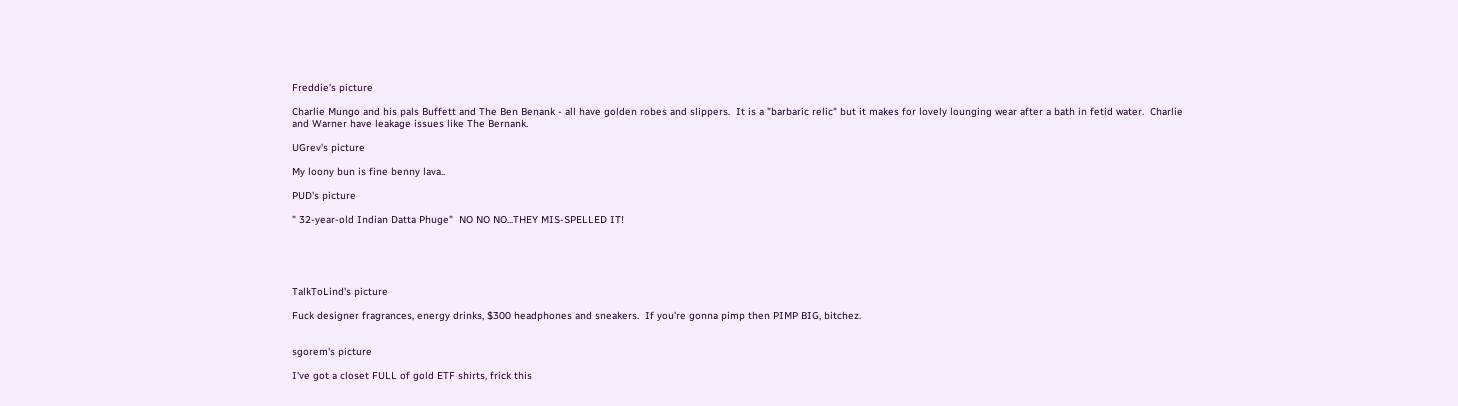Freddie's picture

Charlie Mungo and his pals Buffett and The Ben Benank - all have golden robes and slippers.  It is a "barbaric relic" but it makes for lovely lounging wear after a bath in fetid water.  Charlie and Warner have leakage issues like The Bernank.

UGrev's picture

My loony bun is fine benny lava..

PUD's picture

" 32-year-old Indian Datta Phuge"  NO NO NO...THEY MIS-SPELLED IT!





TalkToLind's picture

Fuck designer fragrances, energy drinks, $300 headphones and sneakers.  If you're gonna pimp then PIMP BIG, bitchez.


sgorem's picture

I've got a closet FULL of gold ETF shirts, frick this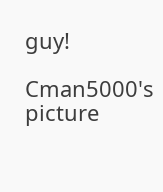guy!

Cman5000's picture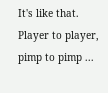It's like that. Player to player, pimp to pimp ...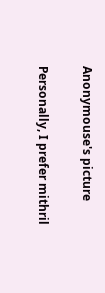Anonymouse's picture

Personally, I prefer mithril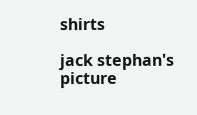shirts

jack stephan's picture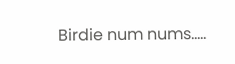Birdie num nums.....